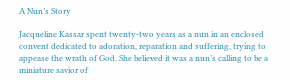A Nun’s Story

Jacqueline Kassar spent twenty-two years as a nun in an enclosed convent dedicated to adoration, reparation and suffering, trying to appease the wrath of God. She believed it was a nun’s calling to be a miniature savior of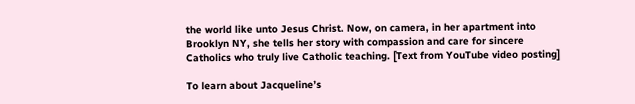the world like unto Jesus Christ. Now, on camera, in her apartment into Brooklyn NY, she tells her story with compassion and care for sincere Catholics who truly live Catholic teaching. [Text from YouTube video posting]

To learn about Jacqueline’s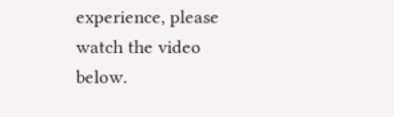experience, please watch the video below.